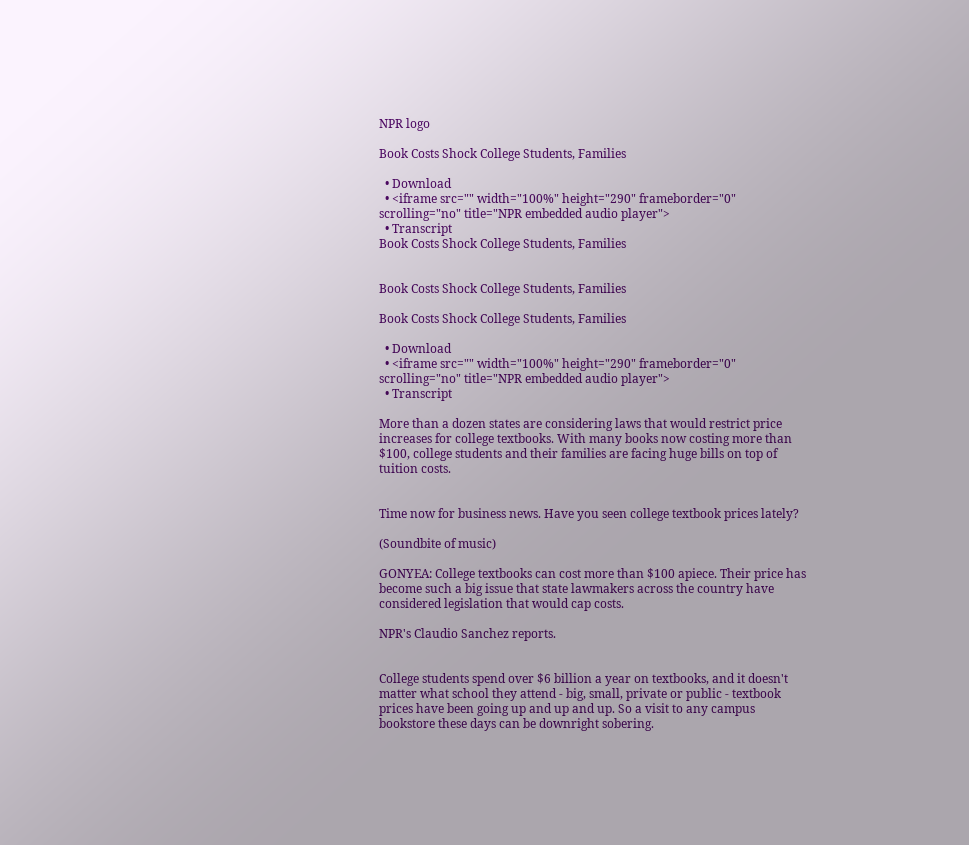NPR logo

Book Costs Shock College Students, Families

  • Download
  • <iframe src="" width="100%" height="290" frameborder="0" scrolling="no" title="NPR embedded audio player">
  • Transcript
Book Costs Shock College Students, Families


Book Costs Shock College Students, Families

Book Costs Shock College Students, Families

  • Download
  • <iframe src="" width="100%" height="290" frameborder="0" scrolling="no" title="NPR embedded audio player">
  • Transcript

More than a dozen states are considering laws that would restrict price increases for college textbooks. With many books now costing more than $100, college students and their families are facing huge bills on top of tuition costs.


Time now for business news. Have you seen college textbook prices lately?

(Soundbite of music)

GONYEA: College textbooks can cost more than $100 apiece. Their price has become such a big issue that state lawmakers across the country have considered legislation that would cap costs.

NPR's Claudio Sanchez reports.


College students spend over $6 billion a year on textbooks, and it doesn't matter what school they attend - big, small, private or public - textbook prices have been going up and up and up. So a visit to any campus bookstore these days can be downright sobering.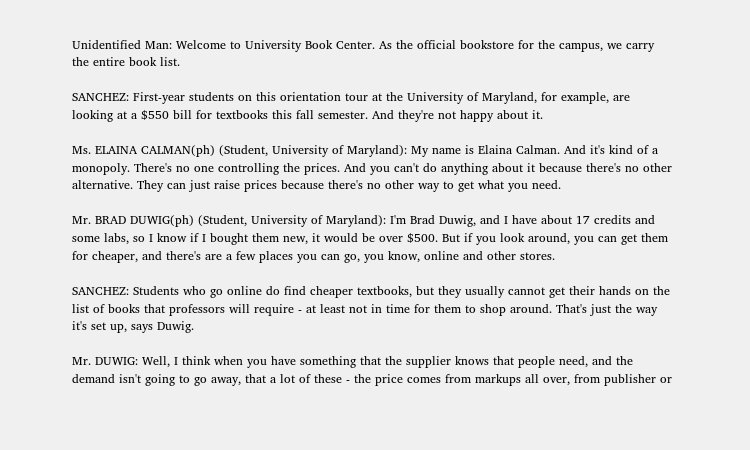Unidentified Man: Welcome to University Book Center. As the official bookstore for the campus, we carry the entire book list.

SANCHEZ: First-year students on this orientation tour at the University of Maryland, for example, are looking at a $550 bill for textbooks this fall semester. And they're not happy about it.

Ms. ELAINA CALMAN(ph) (Student, University of Maryland): My name is Elaina Calman. And it's kind of a monopoly. There's no one controlling the prices. And you can't do anything about it because there's no other alternative. They can just raise prices because there's no other way to get what you need.

Mr. BRAD DUWIG(ph) (Student, University of Maryland): I'm Brad Duwig, and I have about 17 credits and some labs, so I know if I bought them new, it would be over $500. But if you look around, you can get them for cheaper, and there's are a few places you can go, you know, online and other stores.

SANCHEZ: Students who go online do find cheaper textbooks, but they usually cannot get their hands on the list of books that professors will require - at least not in time for them to shop around. That's just the way it's set up, says Duwig.

Mr. DUWIG: Well, I think when you have something that the supplier knows that people need, and the demand isn't going to go away, that a lot of these - the price comes from markups all over, from publisher or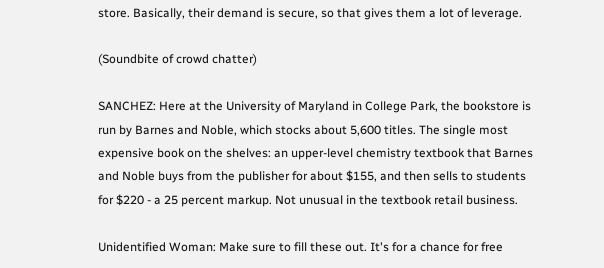store. Basically, their demand is secure, so that gives them a lot of leverage.

(Soundbite of crowd chatter)

SANCHEZ: Here at the University of Maryland in College Park, the bookstore is run by Barnes and Noble, which stocks about 5,600 titles. The single most expensive book on the shelves: an upper-level chemistry textbook that Barnes and Noble buys from the publisher for about $155, and then sells to students for $220 - a 25 percent markup. Not unusual in the textbook retail business.

Unidentified Woman: Make sure to fill these out. It's for a chance for free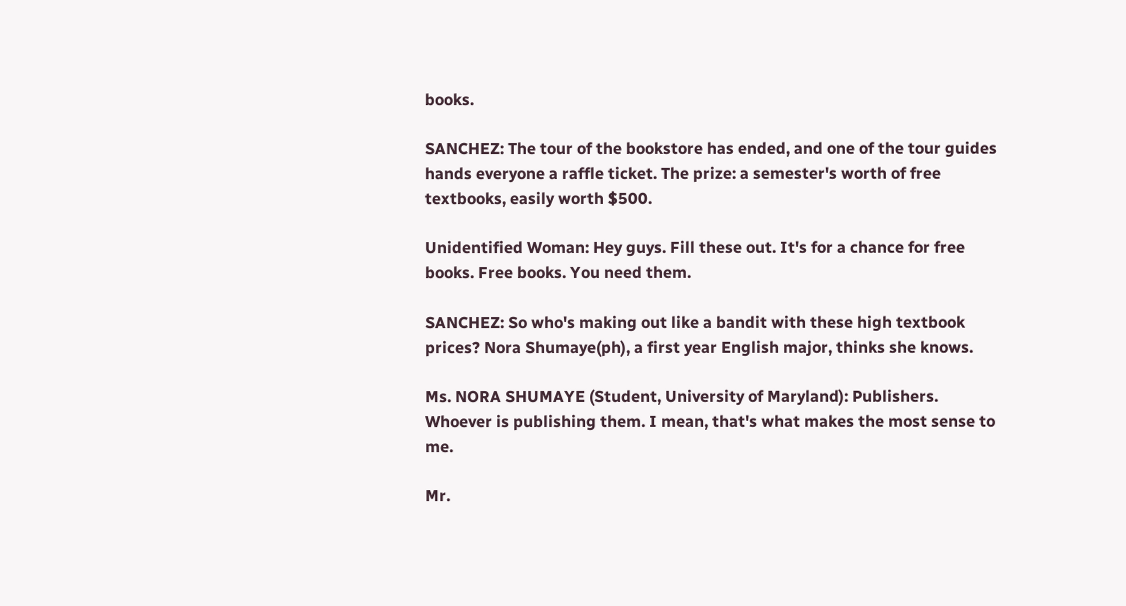books.

SANCHEZ: The tour of the bookstore has ended, and one of the tour guides hands everyone a raffle ticket. The prize: a semester's worth of free textbooks, easily worth $500.

Unidentified Woman: Hey guys. Fill these out. It's for a chance for free books. Free books. You need them.

SANCHEZ: So who's making out like a bandit with these high textbook prices? Nora Shumaye(ph), a first year English major, thinks she knows.

Ms. NORA SHUMAYE (Student, University of Maryland): Publishers. Whoever is publishing them. I mean, that's what makes the most sense to me.

Mr.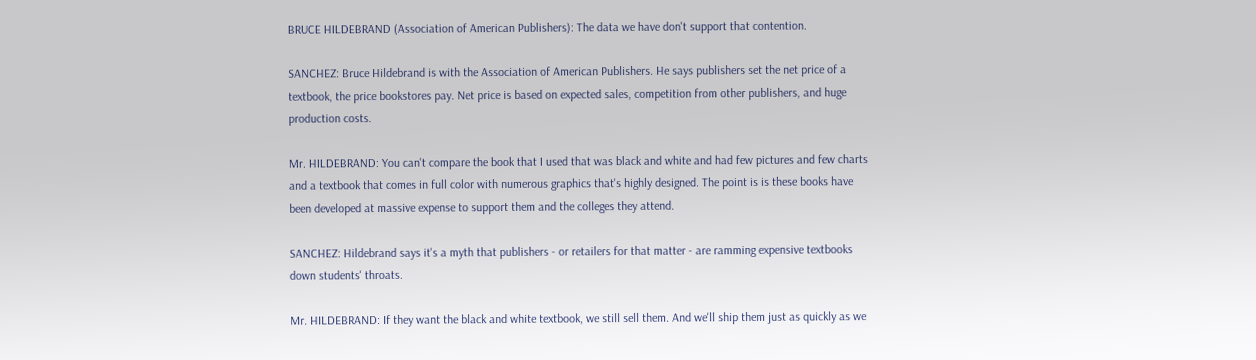BRUCE HILDEBRAND (Association of American Publishers): The data we have don't support that contention.

SANCHEZ: Bruce Hildebrand is with the Association of American Publishers. He says publishers set the net price of a textbook, the price bookstores pay. Net price is based on expected sales, competition from other publishers, and huge production costs.

Mr. HILDEBRAND: You can't compare the book that I used that was black and white and had few pictures and few charts and a textbook that comes in full color with numerous graphics that's highly designed. The point is is these books have been developed at massive expense to support them and the colleges they attend.

SANCHEZ: Hildebrand says it's a myth that publishers - or retailers for that matter - are ramming expensive textbooks down students' throats.

Mr. HILDEBRAND: If they want the black and white textbook, we still sell them. And we'll ship them just as quickly as we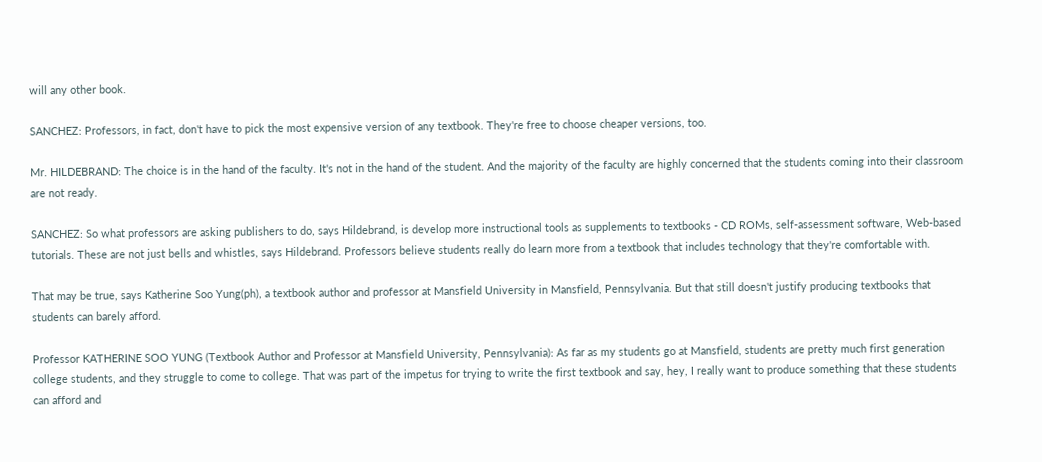will any other book.

SANCHEZ: Professors, in fact, don't have to pick the most expensive version of any textbook. They're free to choose cheaper versions, too.

Mr. HILDEBRAND: The choice is in the hand of the faculty. It's not in the hand of the student. And the majority of the faculty are highly concerned that the students coming into their classroom are not ready.

SANCHEZ: So what professors are asking publishers to do, says Hildebrand, is develop more instructional tools as supplements to textbooks - CD ROMs, self-assessment software, Web-based tutorials. These are not just bells and whistles, says Hildebrand. Professors believe students really do learn more from a textbook that includes technology that they're comfortable with.

That may be true, says Katherine Soo Yung(ph), a textbook author and professor at Mansfield University in Mansfield, Pennsylvania. But that still doesn't justify producing textbooks that students can barely afford.

Professor KATHERINE SOO YUNG (Textbook Author and Professor at Mansfield University, Pennsylvania): As far as my students go at Mansfield, students are pretty much first generation college students, and they struggle to come to college. That was part of the impetus for trying to write the first textbook and say, hey, I really want to produce something that these students can afford and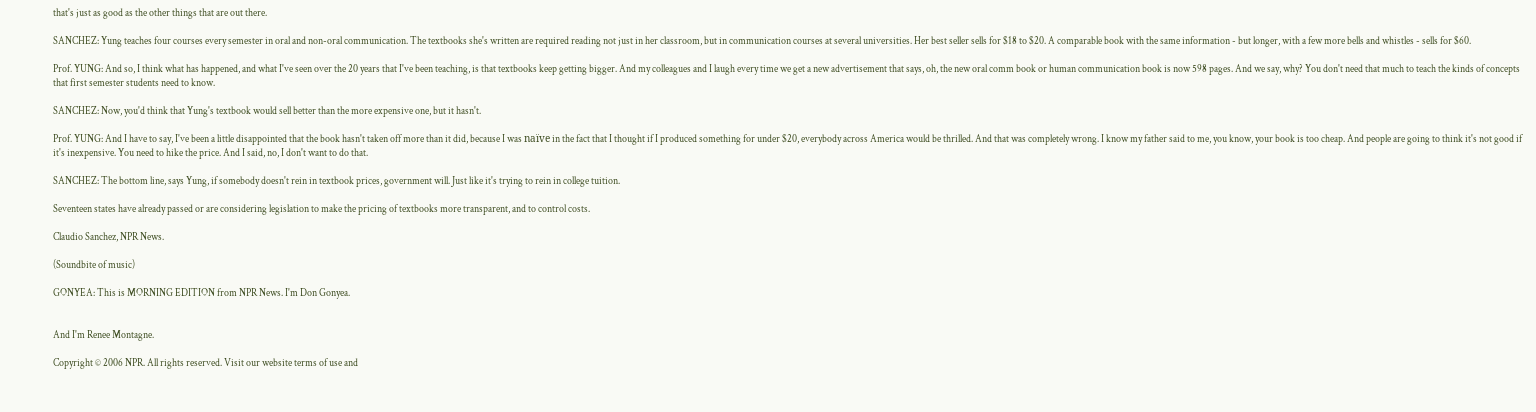that's just as good as the other things that are out there.

SANCHEZ: Yung teaches four courses every semester in oral and non-oral communication. The textbooks she's written are required reading not just in her classroom, but in communication courses at several universities. Her best seller sells for $18 to $20. A comparable book with the same information - but longer, with a few more bells and whistles - sells for $60.

Prof. YUNG: And so, I think what has happened, and what I've seen over the 20 years that I've been teaching, is that textbooks keep getting bigger. And my colleagues and I laugh every time we get a new advertisement that says, oh, the new oral comm book or human communication book is now 598 pages. And we say, why? You don't need that much to teach the kinds of concepts that first semester students need to know.

SANCHEZ: Now, you'd think that Yung's textbook would sell better than the more expensive one, but it hasn't.

Prof. YUNG: And I have to say, I've been a little disappointed that the book hasn't taken off more than it did, because I was naïve in the fact that I thought if I produced something for under $20, everybody across America would be thrilled. And that was completely wrong. I know my father said to me, you know, your book is too cheap. And people are going to think it's not good if it's inexpensive. You need to hike the price. And I said, no, I don't want to do that.

SANCHEZ: The bottom line, says Yung, if somebody doesn't rein in textbook prices, government will. Just like it's trying to rein in college tuition.

Seventeen states have already passed or are considering legislation to make the pricing of textbooks more transparent, and to control costs.

Claudio Sanchez, NPR News.

(Soundbite of music)

GONYEA: This is MORNING EDITION from NPR News. I'm Don Gonyea.


And I'm Renee Montagne.

Copyright © 2006 NPR. All rights reserved. Visit our website terms of use and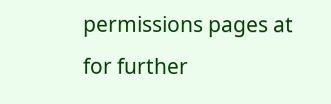permissions pages at for further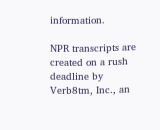information.

NPR transcripts are created on a rush deadline by Verb8tm, Inc., an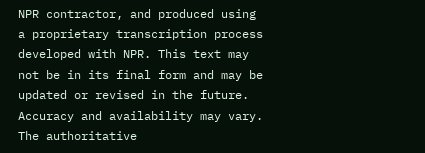NPR contractor, and produced using a proprietary transcription process developed with NPR. This text may not be in its final form and may be updated or revised in the future. Accuracy and availability may vary. The authoritative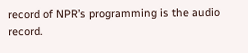record of NPR’s programming is the audio record.